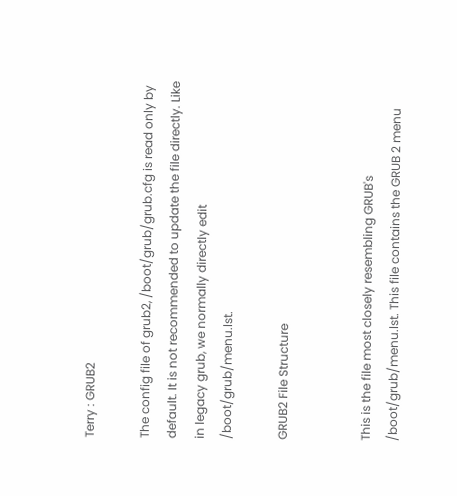Terry : GRUB2

The config file of grub2, /boot/grub/grub.cfg is read only by default. It is not recommended to update the file directly. Like in legacy grub, we normally directly edit /boot/grub/menu.lst.

GRUB2 File Structure


This is the file most closely resembling GRUB's /boot/grub/menu.lst. This file contains the GRUB 2 menu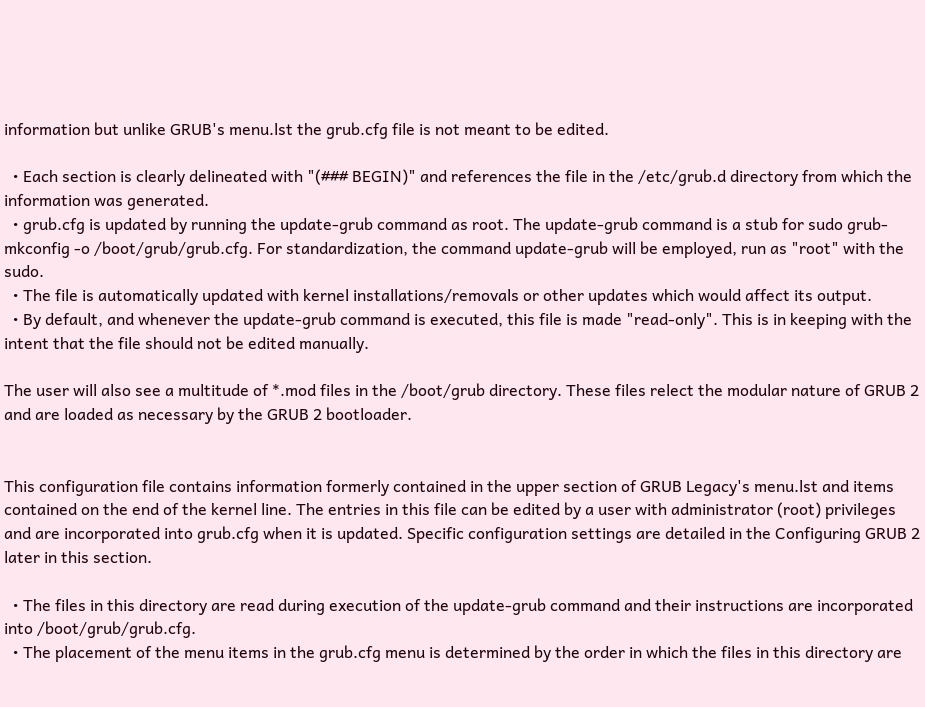information but unlike GRUB's menu.lst the grub.cfg file is not meant to be edited.

  • Each section is clearly delineated with "(### BEGIN)" and references the file in the /etc/grub.d directory from which the information was generated.
  • grub.cfg is updated by running the update-grub command as root. The update-grub command is a stub for sudo grub-mkconfig -o /boot/grub/grub.cfg. For standardization, the command update-grub will be employed, run as "root" with the sudo.
  • The file is automatically updated with kernel installations/removals or other updates which would affect its output.
  • By default, and whenever the update-grub command is executed, this file is made "read-only". This is in keeping with the intent that the file should not be edited manually.

The user will also see a multitude of *.mod files in the /boot/grub directory. These files relect the modular nature of GRUB 2 and are loaded as necessary by the GRUB 2 bootloader.


This configuration file contains information formerly contained in the upper section of GRUB Legacy's menu.lst and items contained on the end of the kernel line. The entries in this file can be edited by a user with administrator (root) privileges and are incorporated into grub.cfg when it is updated. Specific configuration settings are detailed in the Configuring GRUB 2 later in this section.

  • The files in this directory are read during execution of the update-grub command and their instructions are incorporated into /boot/grub/grub.cfg.
  • The placement of the menu items in the grub.cfg menu is determined by the order in which the files in this directory are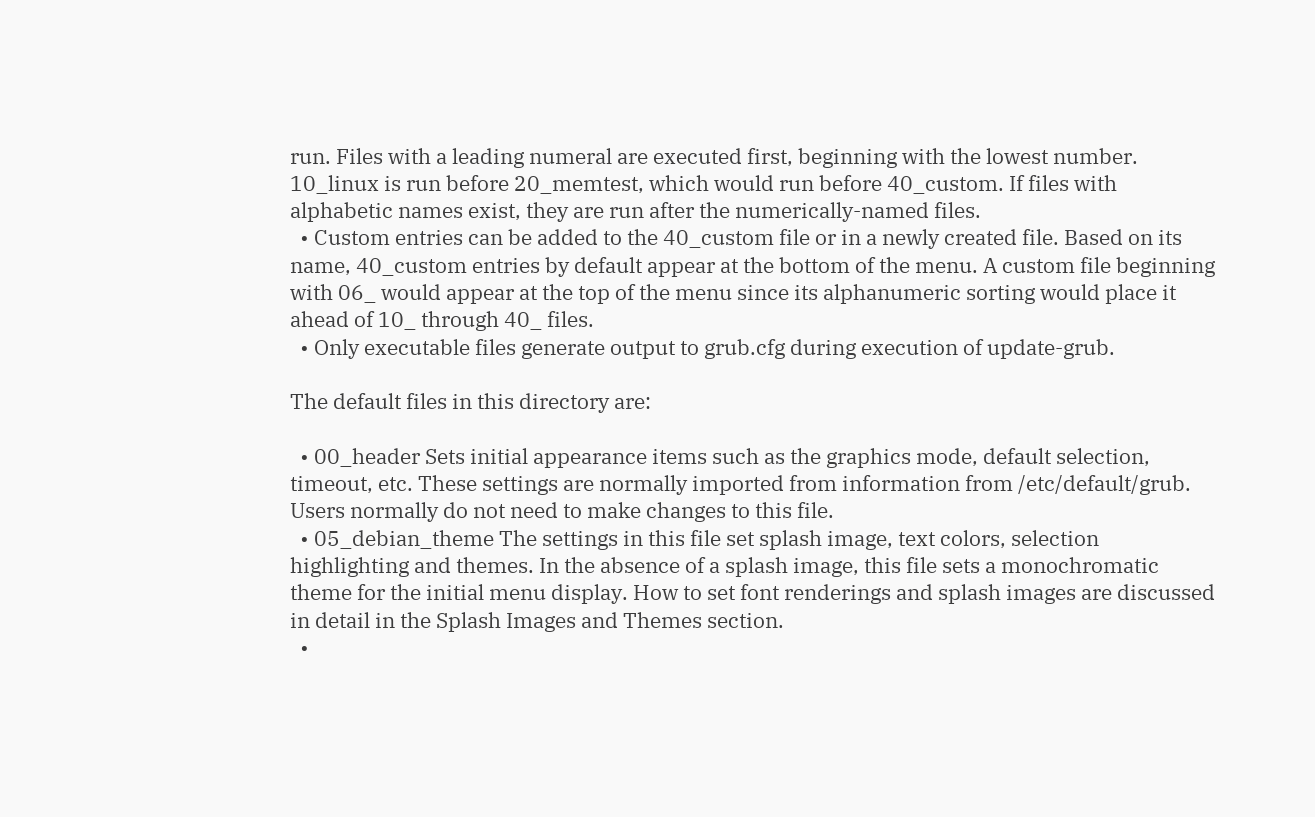run. Files with a leading numeral are executed first, beginning with the lowest number. 10_linux is run before 20_memtest, which would run before 40_custom. If files with alphabetic names exist, they are run after the numerically-named files.
  • Custom entries can be added to the 40_custom file or in a newly created file. Based on its name, 40_custom entries by default appear at the bottom of the menu. A custom file beginning with 06_ would appear at the top of the menu since its alphanumeric sorting would place it ahead of 10_ through 40_ files.
  • Only executable files generate output to grub.cfg during execution of update-grub.

The default files in this directory are:

  • 00_header Sets initial appearance items such as the graphics mode, default selection, timeout, etc. These settings are normally imported from information from /etc/default/grub. Users normally do not need to make changes to this file.
  • 05_debian_theme The settings in this file set splash image, text colors, selection highlighting and themes. In the absence of a splash image, this file sets a monochromatic theme for the initial menu display. How to set font renderings and splash images are discussed in detail in the Splash Images and Themes section.
  •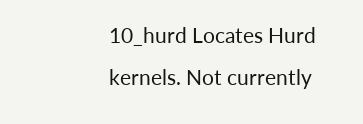10_hurd Locates Hurd kernels. Not currently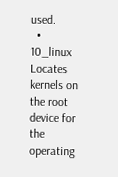used.
  • 10_linux Locates kernels on the root device for the operating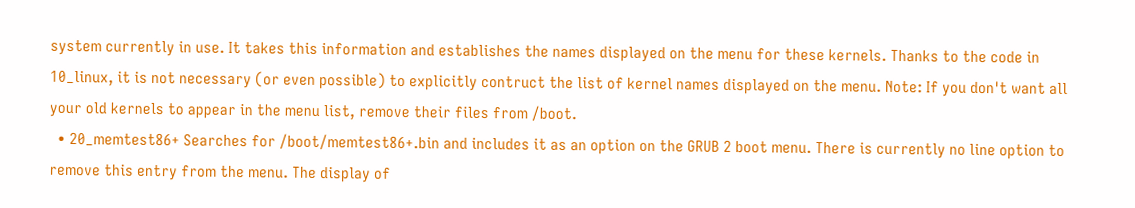system currently in use. It takes this information and establishes the names displayed on the menu for these kernels. Thanks to the code in 10_linux, it is not necessary (or even possible) to explicitly contruct the list of kernel names displayed on the menu. Note: If you don't want all your old kernels to appear in the menu list, remove their files from /boot.
  • 20_memtest86+ Searches for /boot/memtest86+.bin and includes it as an option on the GRUB 2 boot menu. There is currently no line option to remove this entry from the menu. The display of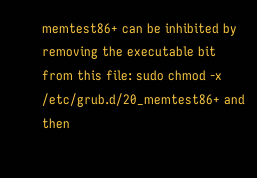memtest86+ can be inhibited by removing the executable bit from this file: sudo chmod -x /etc/grub.d/20_memtest86+ and then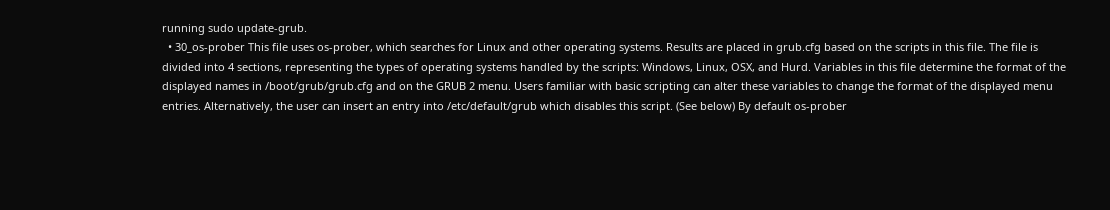running sudo update-grub.
  • 30_os-prober This file uses os-prober, which searches for Linux and other operating systems. Results are placed in grub.cfg based on the scripts in this file. The file is divided into 4 sections, representing the types of operating systems handled by the scripts: Windows, Linux, OSX, and Hurd. Variables in this file determine the format of the displayed names in /boot/grub/grub.cfg and on the GRUB 2 menu. Users familiar with basic scripting can alter these variables to change the format of the displayed menu entries. Alternatively, the user can insert an entry into /etc/default/grub which disables this script. (See below) By default os-prober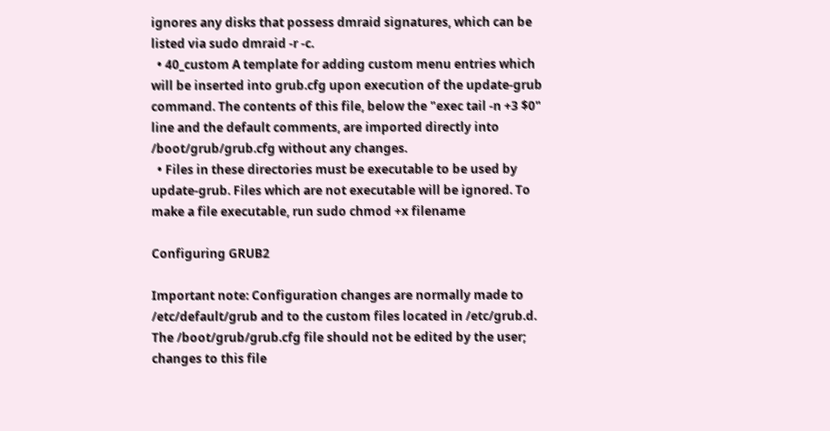ignores any disks that possess dmraid signatures, which can be listed via sudo dmraid -r -c.
  • 40_custom A template for adding custom menu entries which will be inserted into grub.cfg upon execution of the update-grub command. The contents of this file, below the "exec tail -n +3 $0" line and the default comments, are imported directly into /boot/grub/grub.cfg without any changes.
  • Files in these directories must be executable to be used by update-grub. Files which are not executable will be ignored. To make a file executable, run sudo chmod +x filename

Configuring GRUB2

Important note: Configuration changes are normally made to /etc/default/grub and to the custom files located in /etc/grub.d. The /boot/grub/grub.cfg file should not be edited by the user; changes to this file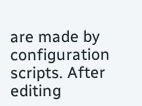are made by configuration scripts. After editing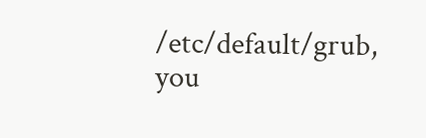/etc/default/grub, you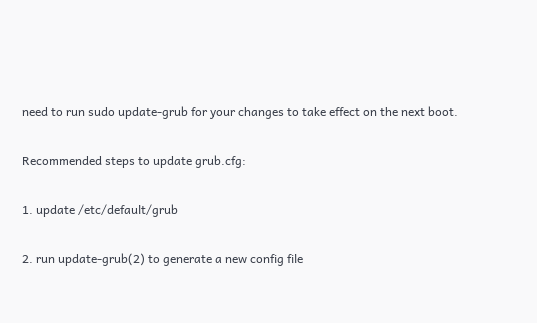need to run sudo update-grub for your changes to take effect on the next boot.

Recommended steps to update grub.cfg:

1. update /etc/default/grub

2. run update-grub(2) to generate a new config file